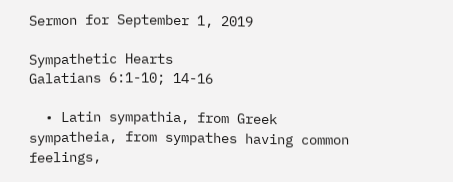Sermon for September 1, 2019

Sympathetic Hearts
Galatians 6:1-10; 14-16

  • Latin sympathia, from Greek sympatheia, from sympathes having common feelings,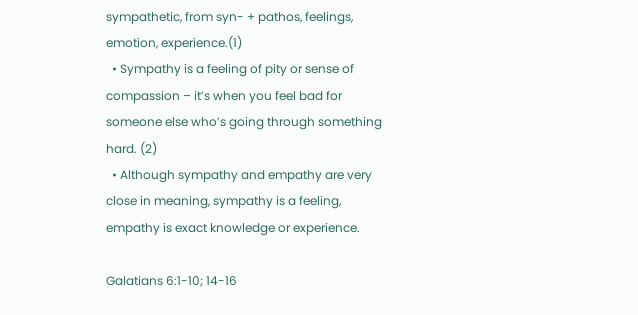sympathetic, from syn- + pathos, feelings, emotion, experience.(1)
  • Sympathy is a feeling of pity or sense of compassion – it’s when you feel bad for someone else who’s going through something hard. (2)
  • Although sympathy and empathy are very close in meaning, sympathy is a feeling, empathy is exact knowledge or experience.

Galatians 6:1-10; 14-16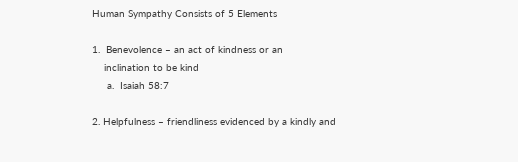Human Sympathy Consists of 5 Elements

1.  Benevolence – an act of kindness or an
    inclination to be kind
     a.  Isaiah 58:7

2. Helpfulness – friendliness evidenced by a kindly and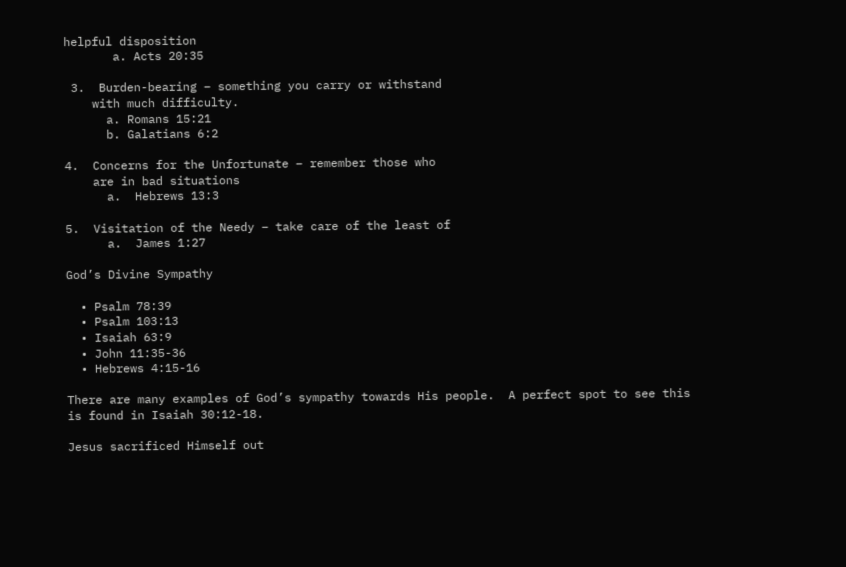helpful disposition
       a. Acts 20:35

 3.  Burden-bearing – something you carry or withstand
    with much difficulty.
      a. Romans 15:21
      b. Galatians 6:2

4.  Concerns for the Unfortunate – remember those who
    are in bad situations
      a.  Hebrews 13:3

5.  Visitation of the Needy – take care of the least of
      a.  James 1:27

God’s Divine Sympathy

  • Psalm 78:39
  • Psalm 103:13
  • Isaiah 63:9
  • John 11:35-36
  • Hebrews 4:15-16

There are many examples of God’s sympathy towards His people.  A perfect spot to see this is found in Isaiah 30:12-18.

Jesus sacrificed Himself out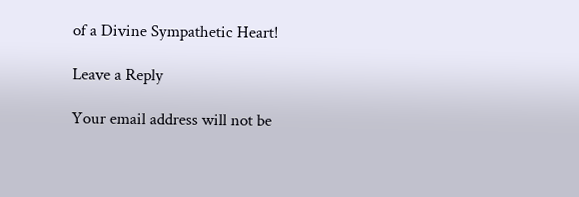of a Divine Sympathetic Heart!

Leave a Reply

Your email address will not be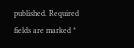published. Required fields are marked *